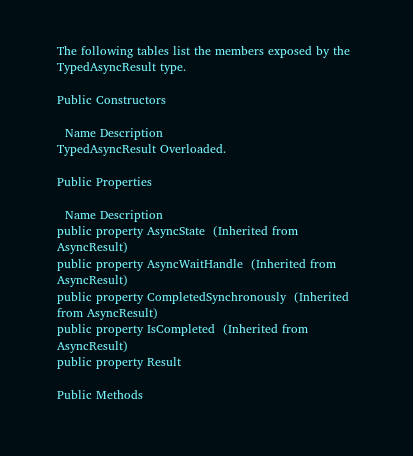The following tables list the members exposed by the TypedAsyncResult type.

Public Constructors

  Name Description
TypedAsyncResult Overloaded.

Public Properties

  Name Description
public property AsyncState  (Inherited from AsyncResult)
public property AsyncWaitHandle  (Inherited from AsyncResult)
public property CompletedSynchronously  (Inherited from AsyncResult)
public property IsCompleted  (Inherited from AsyncResult)
public property Result

Public Methods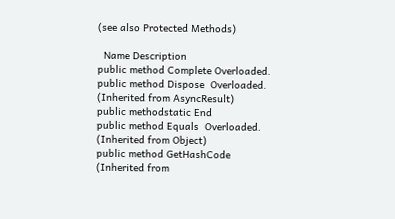(see also Protected Methods)

  Name Description
public method Complete Overloaded.
public method Dispose  Overloaded. (Inherited from AsyncResult)
public methodstatic End
public method Equals  Overloaded. (Inherited from Object)
public method GetHashCode  (Inherited from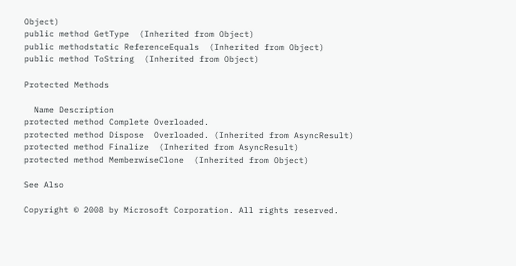Object)
public method GetType  (Inherited from Object)
public methodstatic ReferenceEquals  (Inherited from Object)
public method ToString  (Inherited from Object)

Protected Methods

  Name Description
protected method Complete Overloaded.
protected method Dispose  Overloaded. (Inherited from AsyncResult)
protected method Finalize  (Inherited from AsyncResult)
protected method MemberwiseClone  (Inherited from Object)

See Also

Copyright © 2008 by Microsoft Corporation. All rights reserved.